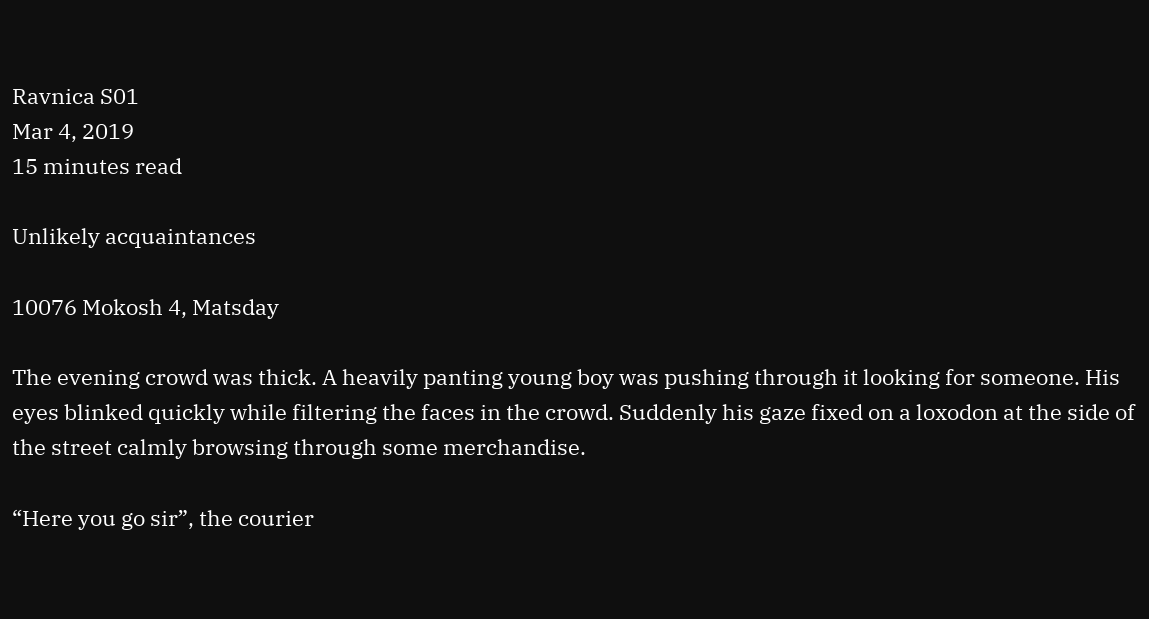Ravnica S01
Mar 4, 2019
15 minutes read

Unlikely acquaintances

10076 Mokosh 4, Matsday

The evening crowd was thick. A heavily panting young boy was pushing through it looking for someone. His eyes blinked quickly while filtering the faces in the crowd. Suddenly his gaze fixed on a loxodon at the side of the street calmly browsing through some merchandise.

“Here you go sir”, the courier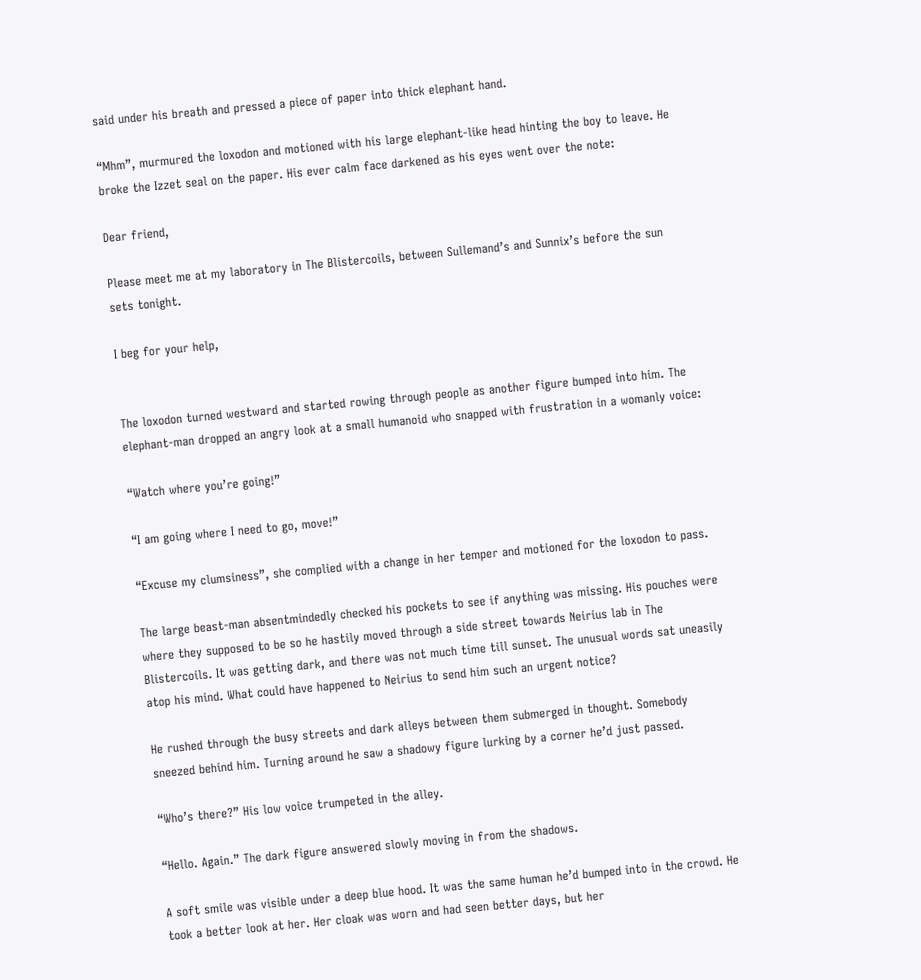said under his breath and pressed a piece of paper into thick elephant hand.

“Mhm”, murmured the loxodon and motioned with his large elephant-like head hinting the boy to leave. He broke the Izzet seal on the paper. His ever calm face darkened as his eyes went over the note:

Dear friend,

Please meet me at my laboratory in The Blistercoils, between Sullemand’s and Sunnix’s before the sun sets tonight.

I beg for your help,


The loxodon turned westward and started rowing through people as another figure bumped into him. The elephant-man dropped an angry look at a small humanoid who snapped with frustration in a womanly voice:

“Watch where you’re going!”

“I am going where I need to go, move!”

“Excuse my clumsiness”, she complied with a change in her temper and motioned for the loxodon to pass.

The large beast-man absentmindedly checked his pockets to see if anything was missing. His pouches were where they supposed to be so he hastily moved through a side street towards Neirius lab in The Blistercoils. It was getting dark, and there was not much time till sunset. The unusual words sat uneasily atop his mind. What could have happened to Neirius to send him such an urgent notice?

He rushed through the busy streets and dark alleys between them submerged in thought. Somebody sneezed behind him. Turning around he saw a shadowy figure lurking by a corner he’d just passed.

“Who’s there?” His low voice trumpeted in the alley.

“Hello. Again.” The dark figure answered slowly moving in from the shadows.

A soft smile was visible under a deep blue hood. It was the same human he’d bumped into in the crowd. He took a better look at her. Her cloak was worn and had seen better days, but her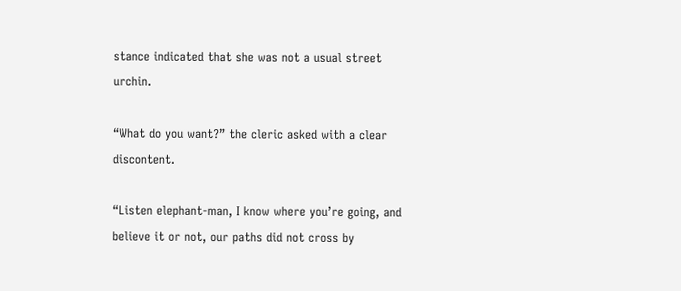stance indicated that she was not a usual street urchin.

“What do you want?” the cleric asked with a clear discontent.

“Listen elephant-man, I know where you’re going, and believe it or not, our paths did not cross by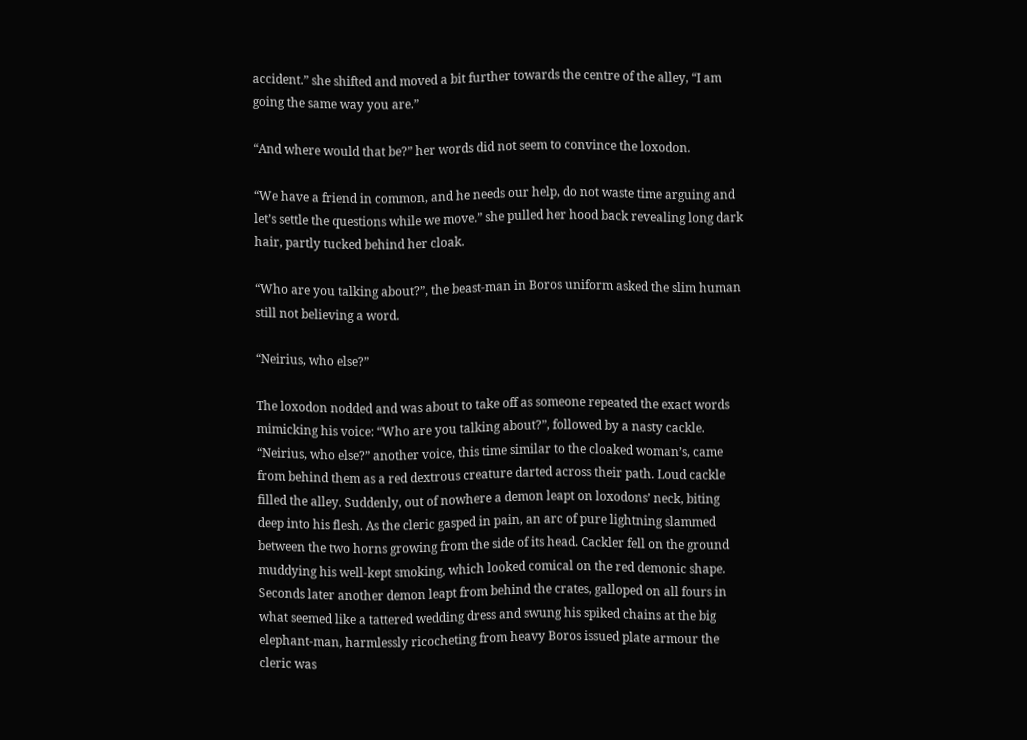accident.” she shifted and moved a bit further towards the centre of the alley, “I am going the same way you are.”

“And where would that be?” her words did not seem to convince the loxodon.

“We have a friend in common, and he needs our help, do not waste time arguing and let’s settle the questions while we move.” she pulled her hood back revealing long dark hair, partly tucked behind her cloak.

“Who are you talking about?”, the beast-man in Boros uniform asked the slim human still not believing a word.

“Neirius, who else?”

The loxodon nodded and was about to take off as someone repeated the exact words mimicking his voice: “Who are you talking about?”, followed by a nasty cackle. “Neirius, who else?” another voice, this time similar to the cloaked woman’s, came from behind them as a red dextrous creature darted across their path. Loud cackle filled the alley. Suddenly, out of nowhere a demon leapt on loxodons’ neck, biting deep into his flesh. As the cleric gasped in pain, an arc of pure lightning slammed between the two horns growing from the side of its head. Cackler fell on the ground muddying his well-kept smoking, which looked comical on the red demonic shape. Seconds later another demon leapt from behind the crates, galloped on all fours in what seemed like a tattered wedding dress and swung his spiked chains at the big elephant-man, harmlessly ricocheting from heavy Boros issued plate armour the cleric was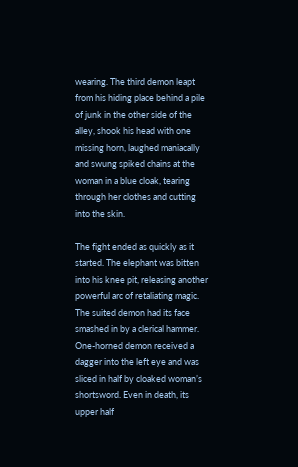wearing. The third demon leapt from his hiding place behind a pile of junk in the other side of the alley, shook his head with one missing horn, laughed maniacally and swung spiked chains at the woman in a blue cloak, tearing through her clothes and cutting into the skin.

The fight ended as quickly as it started. The elephant was bitten into his knee pit, releasing another powerful arc of retaliating magic. The suited demon had its face smashed in by a clerical hammer. One-horned demon received a dagger into the left eye and was sliced in half by cloaked woman’s shortsword. Even in death, its upper half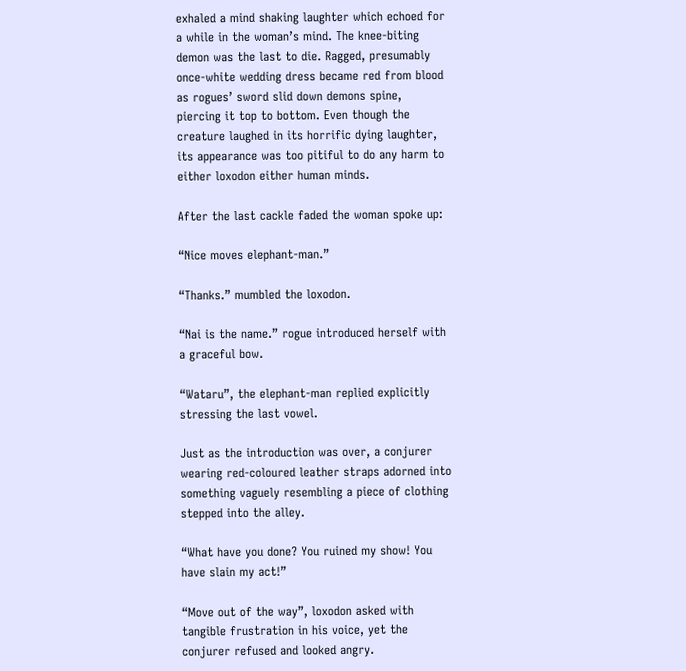exhaled a mind shaking laughter which echoed for a while in the woman’s mind. The knee-biting demon was the last to die. Ragged, presumably once-white wedding dress became red from blood as rogues’ sword slid down demons spine, piercing it top to bottom. Even though the creature laughed in its horrific dying laughter, its appearance was too pitiful to do any harm to either loxodon either human minds.

After the last cackle faded the woman spoke up:

“Nice moves elephant-man.”

“Thanks.” mumbled the loxodon.

“Nai is the name.” rogue introduced herself with a graceful bow.

“Wataru”, the elephant-man replied explicitly stressing the last vowel.

Just as the introduction was over, a conjurer wearing red-coloured leather straps adorned into something vaguely resembling a piece of clothing stepped into the alley.

“What have you done? You ruined my show! You have slain my act!”

“Move out of the way”, loxodon asked with tangible frustration in his voice, yet the conjurer refused and looked angry.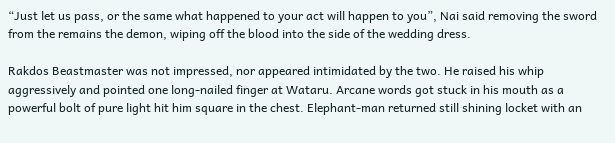“Just let us pass, or the same what happened to your act will happen to you”, Nai said removing the sword from the remains the demon, wiping off the blood into the side of the wedding dress.

Rakdos Beastmaster was not impressed, nor appeared intimidated by the two. He raised his whip aggressively and pointed one long-nailed finger at Wataru. Arcane words got stuck in his mouth as a powerful bolt of pure light hit him square in the chest. Elephant-man returned still shining locket with an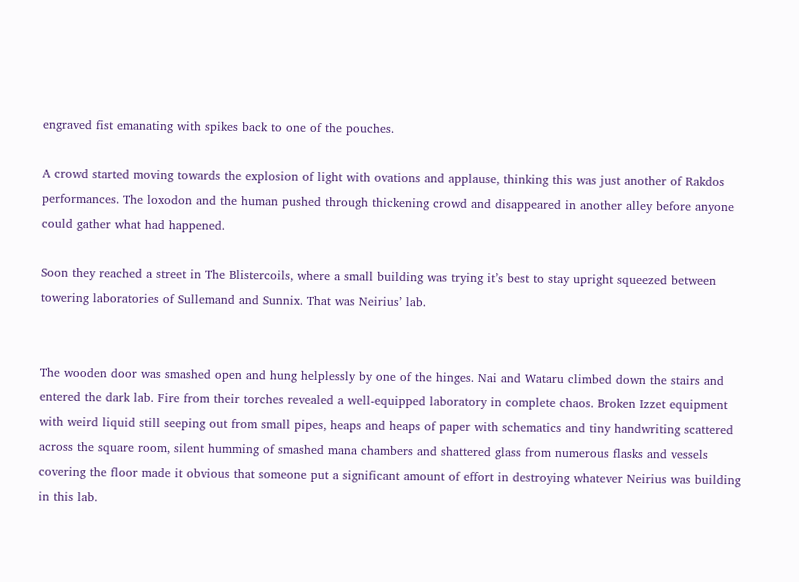engraved fist emanating with spikes back to one of the pouches.

A crowd started moving towards the explosion of light with ovations and applause, thinking this was just another of Rakdos performances. The loxodon and the human pushed through thickening crowd and disappeared in another alley before anyone could gather what had happened.

Soon they reached a street in The Blistercoils, where a small building was trying it’s best to stay upright squeezed between towering laboratories of Sullemand and Sunnix. That was Neirius’ lab.


The wooden door was smashed open and hung helplessly by one of the hinges. Nai and Wataru climbed down the stairs and entered the dark lab. Fire from their torches revealed a well-equipped laboratory in complete chaos. Broken Izzet equipment with weird liquid still seeping out from small pipes, heaps and heaps of paper with schematics and tiny handwriting scattered across the square room, silent humming of smashed mana chambers and shattered glass from numerous flasks and vessels covering the floor made it obvious that someone put a significant amount of effort in destroying whatever Neirius was building in this lab.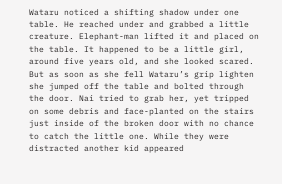Wataru noticed a shifting shadow under one table. He reached under and grabbed a little creature. Elephant-man lifted it and placed on the table. It happened to be a little girl, around five years old, and she looked scared. But as soon as she fell Wataru’s grip lighten she jumped off the table and bolted through the door. Nai tried to grab her, yet tripped on some debris and face-planted on the stairs just inside of the broken door with no chance to catch the little one. While they were distracted another kid appeared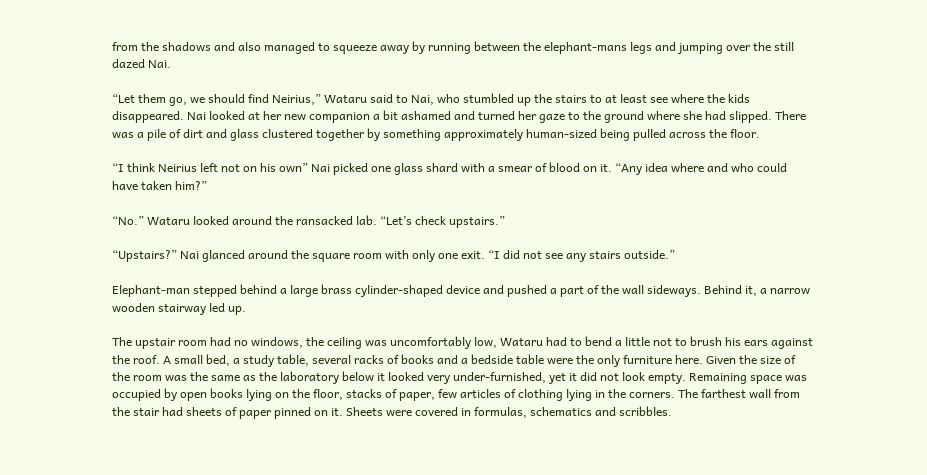from the shadows and also managed to squeeze away by running between the elephant-mans legs and jumping over the still dazed Nai.

“Let them go, we should find Neirius,” Wataru said to Nai, who stumbled up the stairs to at least see where the kids disappeared. Nai looked at her new companion a bit ashamed and turned her gaze to the ground where she had slipped. There was a pile of dirt and glass clustered together by something approximately human-sized being pulled across the floor.

“I think Neirius left not on his own” Nai picked one glass shard with a smear of blood on it. “Any idea where and who could have taken him?”

“No.” Wataru looked around the ransacked lab. “Let’s check upstairs.”

“Upstairs?” Nai glanced around the square room with only one exit. “I did not see any stairs outside.”

Elephant-man stepped behind a large brass cylinder-shaped device and pushed a part of the wall sideways. Behind it, a narrow wooden stairway led up.

The upstair room had no windows, the ceiling was uncomfortably low, Wataru had to bend a little not to brush his ears against the roof. A small bed, a study table, several racks of books and a bedside table were the only furniture here. Given the size of the room was the same as the laboratory below it looked very under-furnished, yet it did not look empty. Remaining space was occupied by open books lying on the floor, stacks of paper, few articles of clothing lying in the corners. The farthest wall from the stair had sheets of paper pinned on it. Sheets were covered in formulas, schematics and scribbles.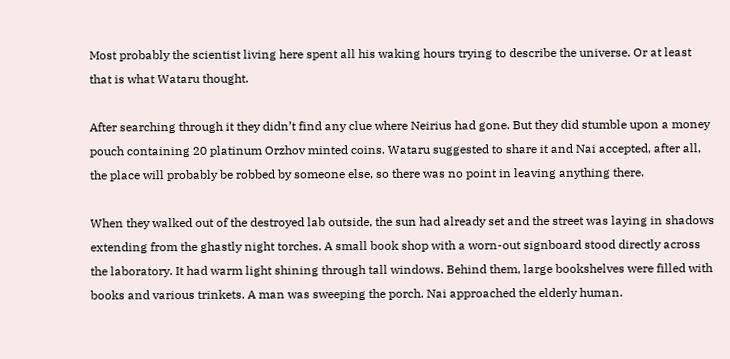Most probably the scientist living here spent all his waking hours trying to describe the universe. Or at least that is what Wataru thought.

After searching through it they didn’t find any clue where Neirius had gone. But they did stumble upon a money pouch containing 20 platinum Orzhov minted coins. Wataru suggested to share it and Nai accepted, after all, the place will probably be robbed by someone else, so there was no point in leaving anything there.

When they walked out of the destroyed lab outside, the sun had already set and the street was laying in shadows extending from the ghastly night torches. A small book shop with a worn-out signboard stood directly across the laboratory. It had warm light shining through tall windows. Behind them, large bookshelves were filled with books and various trinkets. A man was sweeping the porch. Nai approached the elderly human.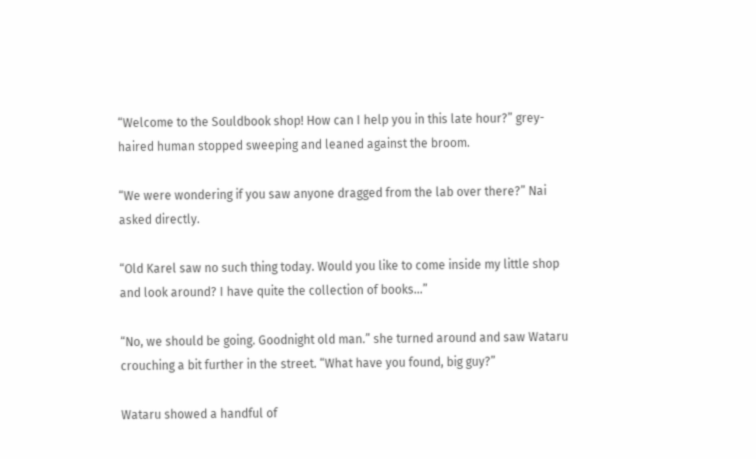“Welcome to the Souldbook shop! How can I help you in this late hour?” grey-haired human stopped sweeping and leaned against the broom.

“We were wondering if you saw anyone dragged from the lab over there?” Nai asked directly.

“Old Karel saw no such thing today. Would you like to come inside my little shop and look around? I have quite the collection of books…”

“No, we should be going. Goodnight old man.” she turned around and saw Wataru crouching a bit further in the street. “What have you found, big guy?”

Wataru showed a handful of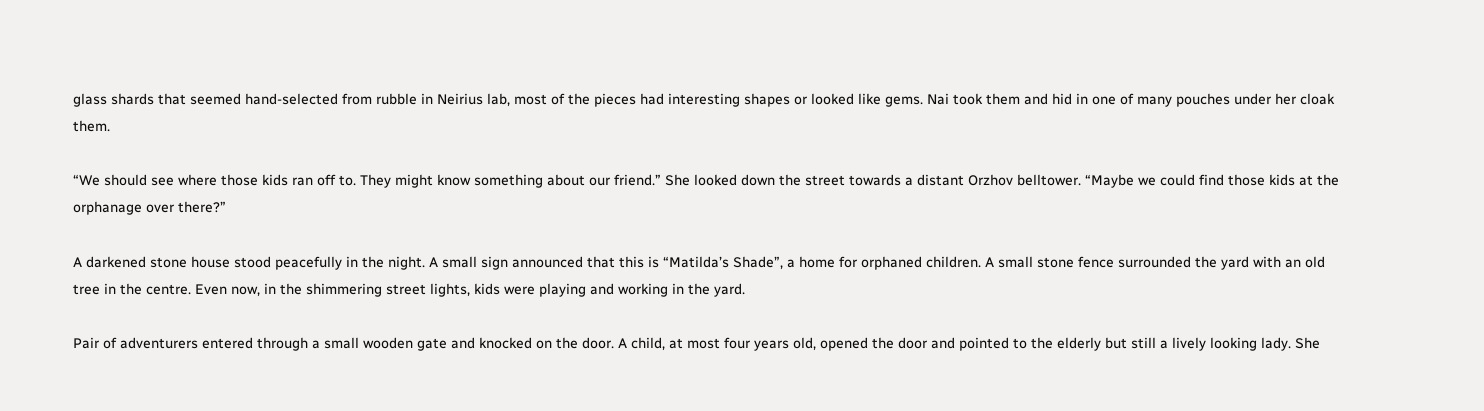glass shards that seemed hand-selected from rubble in Neirius lab, most of the pieces had interesting shapes or looked like gems. Nai took them and hid in one of many pouches under her cloak them.

“We should see where those kids ran off to. They might know something about our friend.” She looked down the street towards a distant Orzhov belltower. “Maybe we could find those kids at the orphanage over there?”

A darkened stone house stood peacefully in the night. A small sign announced that this is “Matilda’s Shade”, a home for orphaned children. A small stone fence surrounded the yard with an old tree in the centre. Even now, in the shimmering street lights, kids were playing and working in the yard.

Pair of adventurers entered through a small wooden gate and knocked on the door. A child, at most four years old, opened the door and pointed to the elderly but still a lively looking lady. She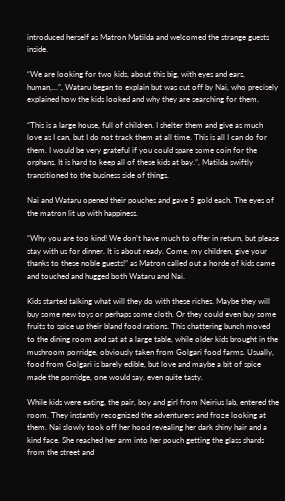introduced herself as Matron Matilda and welcomed the strange guests inside.

“We are looking for two kids, about this big, with eyes and ears, human,…”, Wataru began to explain but was cut off by Nai, who precisely explained how the kids looked and why they are searching for them.

“This is a large house, full of children. I shelter them and give as much love as I can, but I do not track them at all time. This is all I can do for them. I would be very grateful if you could spare some coin for the orphans. It is hard to keep all of these kids at bay.”, Matilda swiftly transitioned to the business side of things.

Nai and Wataru opened their pouches and gave 5 gold each. The eyes of the matron lit up with happiness.

“Why you are too kind! We don’t have much to offer in return, but please stay with us for dinner. It is about ready. Come, my children, give your thanks to these noble guests!” as Matron called out a horde of kids came and touched and hugged both Wataru and Nai.

Kids started talking what will they do with these riches. Maybe they will buy some new toys or perhaps some cloth. Or they could even buy some fruits to spice up their bland food rations. This chattering bunch moved to the dining room and sat at a large table, while older kids brought in the mushroom porridge, obviously taken from Golgari food farms. Usually, food from Golgari is barely edible, but love and maybe a bit of spice made the porridge, one would say, even quite tasty.

While kids were eating, the pair, boy and girl from Neirius lab, entered the room. They instantly recognized the adventurers and froze looking at them. Nai slowly took off her hood revealing her dark shiny hair and a kind face. She reached her arm into her pouch getting the glass shards from the street and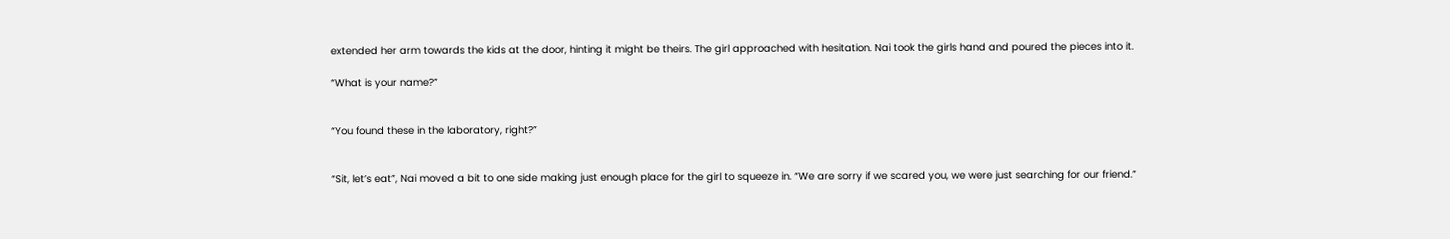extended her arm towards the kids at the door, hinting it might be theirs. The girl approached with hesitation. Nai took the girls hand and poured the pieces into it.

“What is your name?”


“You found these in the laboratory, right?”


“Sit, let’s eat”, Nai moved a bit to one side making just enough place for the girl to squeeze in. “We are sorry if we scared you, we were just searching for our friend.”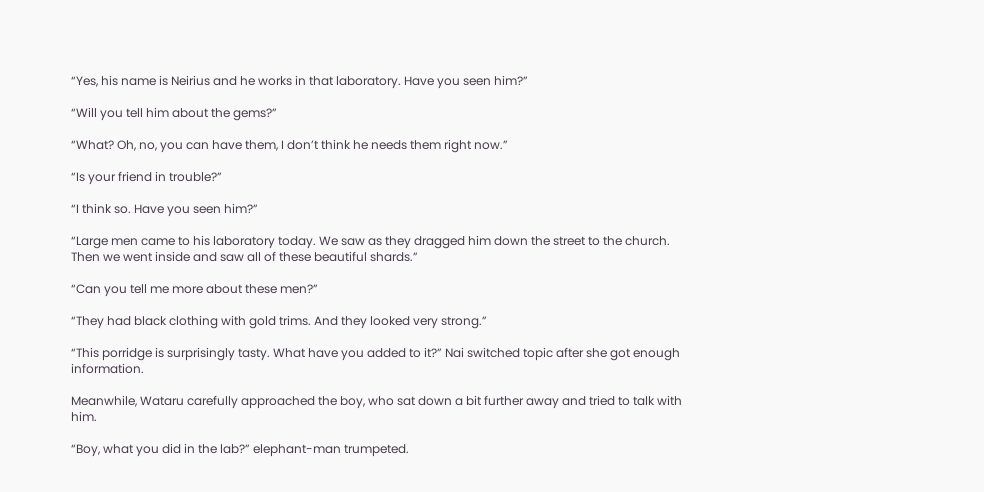“Yes, his name is Neirius and he works in that laboratory. Have you seen him?”

“Will you tell him about the gems?”

“What? Oh, no, you can have them, I don’t think he needs them right now.”

“Is your friend in trouble?”

“I think so. Have you seen him?”

“Large men came to his laboratory today. We saw as they dragged him down the street to the church. Then we went inside and saw all of these beautiful shards.”

“Can you tell me more about these men?”

“They had black clothing with gold trims. And they looked very strong.”

“This porridge is surprisingly tasty. What have you added to it?” Nai switched topic after she got enough information.

Meanwhile, Wataru carefully approached the boy, who sat down a bit further away and tried to talk with him.

“Boy, what you did in the lab?” elephant-man trumpeted.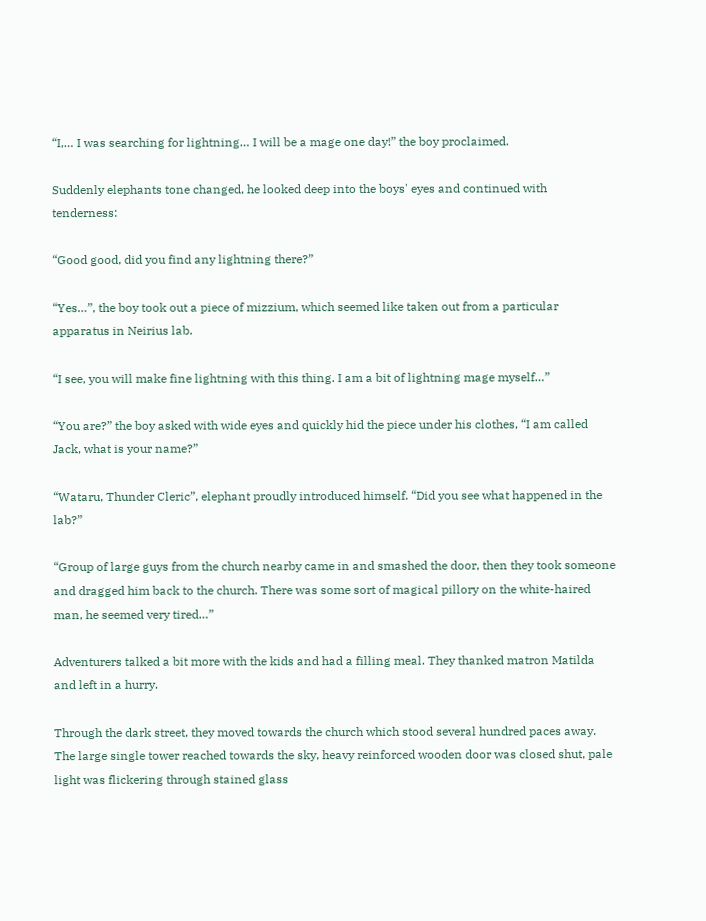“I,… I was searching for lightning… I will be a mage one day!” the boy proclaimed.

Suddenly elephants tone changed, he looked deep into the boys' eyes and continued with tenderness:

“Good good, did you find any lightning there?”

“Yes…”, the boy took out a piece of mizzium, which seemed like taken out from a particular apparatus in Neirius lab.

“I see, you will make fine lightning with this thing. I am a bit of lightning mage myself…”

“You are?” the boy asked with wide eyes and quickly hid the piece under his clothes, “I am called Jack, what is your name?”

“Wataru, Thunder Cleric”, elephant proudly introduced himself. “Did you see what happened in the lab?”

“Group of large guys from the church nearby came in and smashed the door, then they took someone and dragged him back to the church. There was some sort of magical pillory on the white-haired man, he seemed very tired…”

Adventurers talked a bit more with the kids and had a filling meal. They thanked matron Matilda and left in a hurry.

Through the dark street, they moved towards the church which stood several hundred paces away. The large single tower reached towards the sky, heavy reinforced wooden door was closed shut, pale light was flickering through stained glass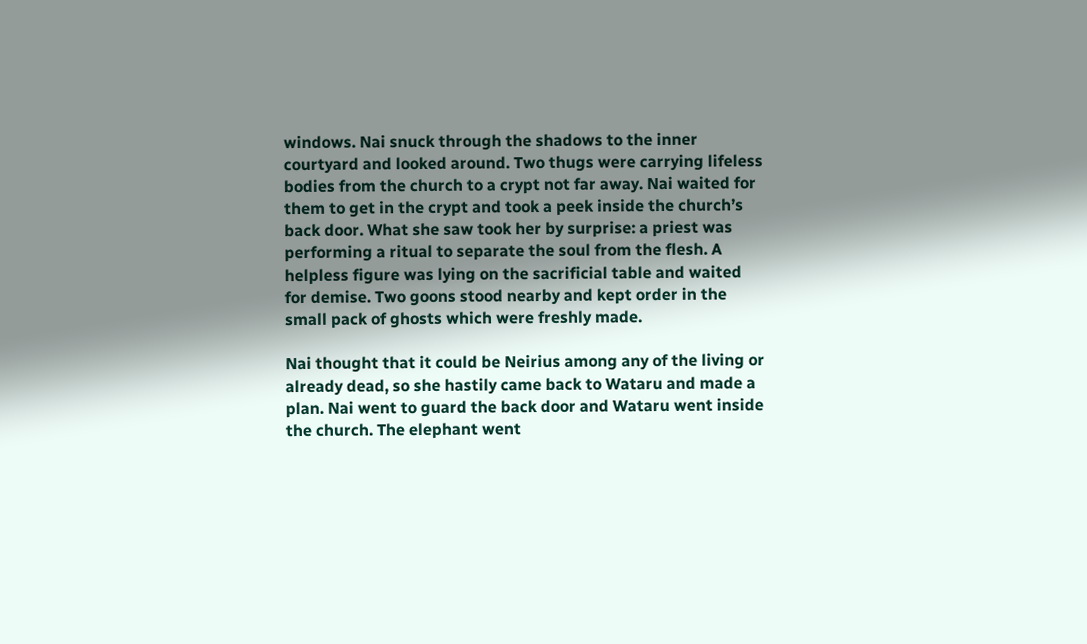windows. Nai snuck through the shadows to the inner courtyard and looked around. Two thugs were carrying lifeless bodies from the church to a crypt not far away. Nai waited for them to get in the crypt and took a peek inside the church’s back door. What she saw took her by surprise: a priest was performing a ritual to separate the soul from the flesh. A helpless figure was lying on the sacrificial table and waited for demise. Two goons stood nearby and kept order in the small pack of ghosts which were freshly made.

Nai thought that it could be Neirius among any of the living or already dead, so she hastily came back to Wataru and made a plan. Nai went to guard the back door and Wataru went inside the church. The elephant went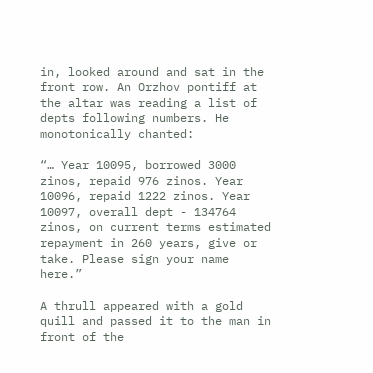in, looked around and sat in the front row. An Orzhov pontiff at the altar was reading a list of depts following numbers. He monotonically chanted:

“… Year 10095, borrowed 3000 zinos, repaid 976 zinos. Year 10096, repaid 1222 zinos. Year 10097, overall dept - 134764 zinos, on current terms estimated repayment in 260 years, give or take. Please sign your name here.”

A thrull appeared with a gold quill and passed it to the man in front of the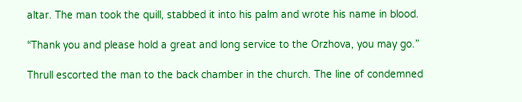altar. The man took the quill, stabbed it into his palm and wrote his name in blood.

“Thank you and please hold a great and long service to the Orzhova, you may go.”

Thrull escorted the man to the back chamber in the church. The line of condemned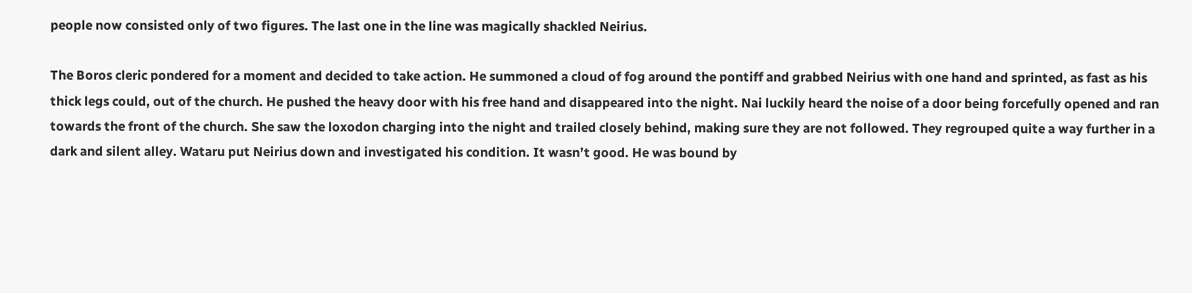people now consisted only of two figures. The last one in the line was magically shackled Neirius.

The Boros cleric pondered for a moment and decided to take action. He summoned a cloud of fog around the pontiff and grabbed Neirius with one hand and sprinted, as fast as his thick legs could, out of the church. He pushed the heavy door with his free hand and disappeared into the night. Nai luckily heard the noise of a door being forcefully opened and ran towards the front of the church. She saw the loxodon charging into the night and trailed closely behind, making sure they are not followed. They regrouped quite a way further in a dark and silent alley. Wataru put Neirius down and investigated his condition. It wasn’t good. He was bound by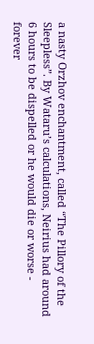a nasty Orzhov enchantment, called “The Pillory of the Sleepless”. By Wataru’s calculations, Neirius had around 6 hours to be dispelled or he would die or worse - forever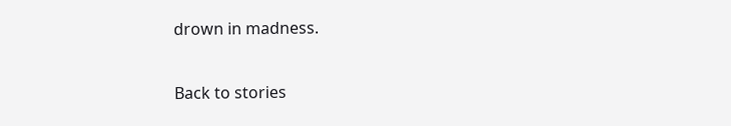drown in madness.

Back to stories